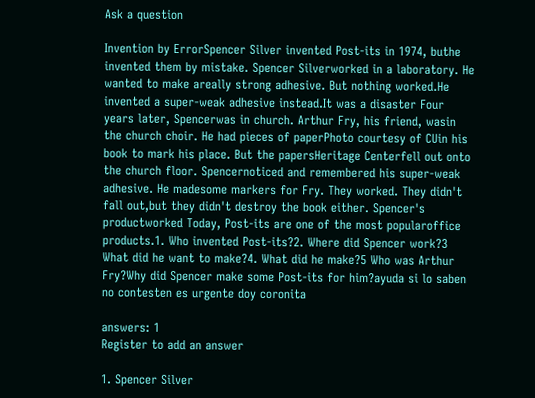Ask a question

Invention by ErrorSpencer Silver invented Post-its in 1974, buthe invented them by mistake. Spencer Silverworked in a laboratory. He wanted to make areally strong adhesive. But nothing worked.He invented a super-weak adhesive instead.It was a disaster Four years later, Spencerwas in church. Arthur Fry, his friend, wasin the church choir. He had pieces of paperPhoto courtesy of CUin his book to mark his place. But the papersHeritage Centerfell out onto the church floor. Spencernoticed and remembered his super-weak adhesive. He madesome markers for Fry. They worked. They didn't fall out,but they didn't destroy the book either. Spencer's productworked Today, Post-its are one of the most popularoffice products.1. Who invented Post-its?2. Where did Spencer work?3 What did he want to make?4. What did he make?5 Who was Arthur Fry?Why did Spencer make some Post-its for him?ayuda si lo saben no contesten es urgente doy coronita

answers: 1
Register to add an answer

1. Spencer Silver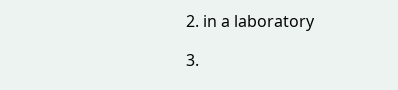2. in a laboratory

3.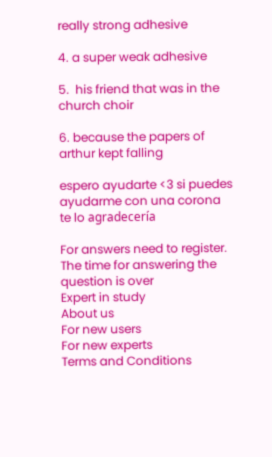really strong adhesive

4. a super weak adhesive

5.  his friend that was in the  church choir

6. because the papers of arthur kept falling

espero ayudarte <3 si puedes ayudarme con una corona te lo agradecería

For answers need to register.
The time for answering the question is over
Expert in study
About us
For new users
For new experts
Terms and Conditions